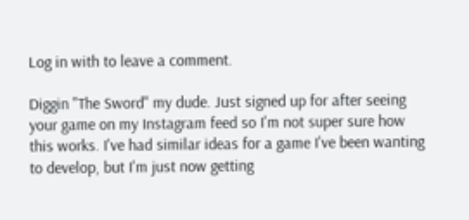Log in with to leave a comment.

Diggin "The Sword" my dude. Just signed up for after seeing your game on my Instagram feed so I'm not super sure how this works. I've had similar ideas for a game I've been wanting to develop, but I'm just now getting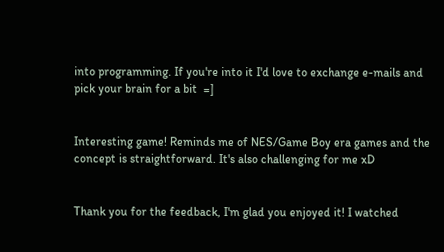into programming. If you're into it I'd love to exchange e-mails and pick your brain for a bit  =]


Interesting game! Reminds me of NES/Game Boy era games and the concept is straightforward. It's also challenging for me xD


Thank you for the feedback, I'm glad you enjoyed it! I watched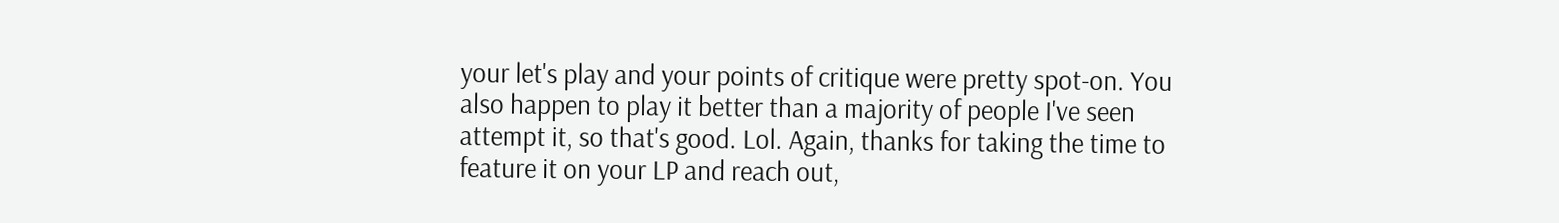your let's play and your points of critique were pretty spot-on. You also happen to play it better than a majority of people I've seen attempt it, so that's good. Lol. Again, thanks for taking the time to feature it on your LP and reach out,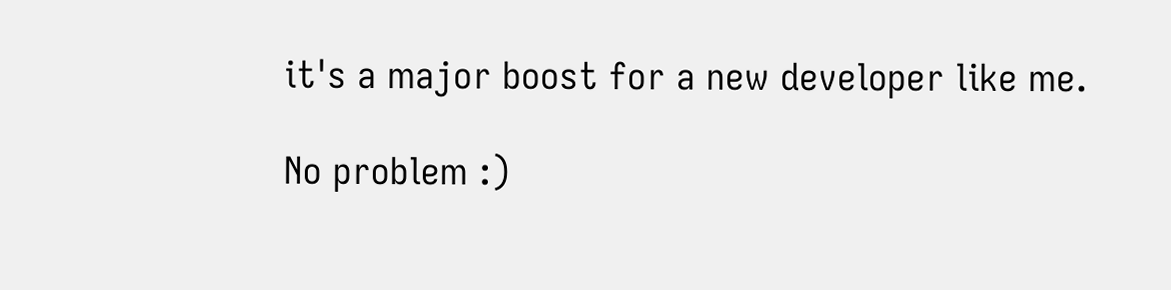it's a major boost for a new developer like me.

No problem :)